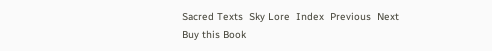Sacred Texts  Sky Lore  Index  Previous  Next
Buy this Book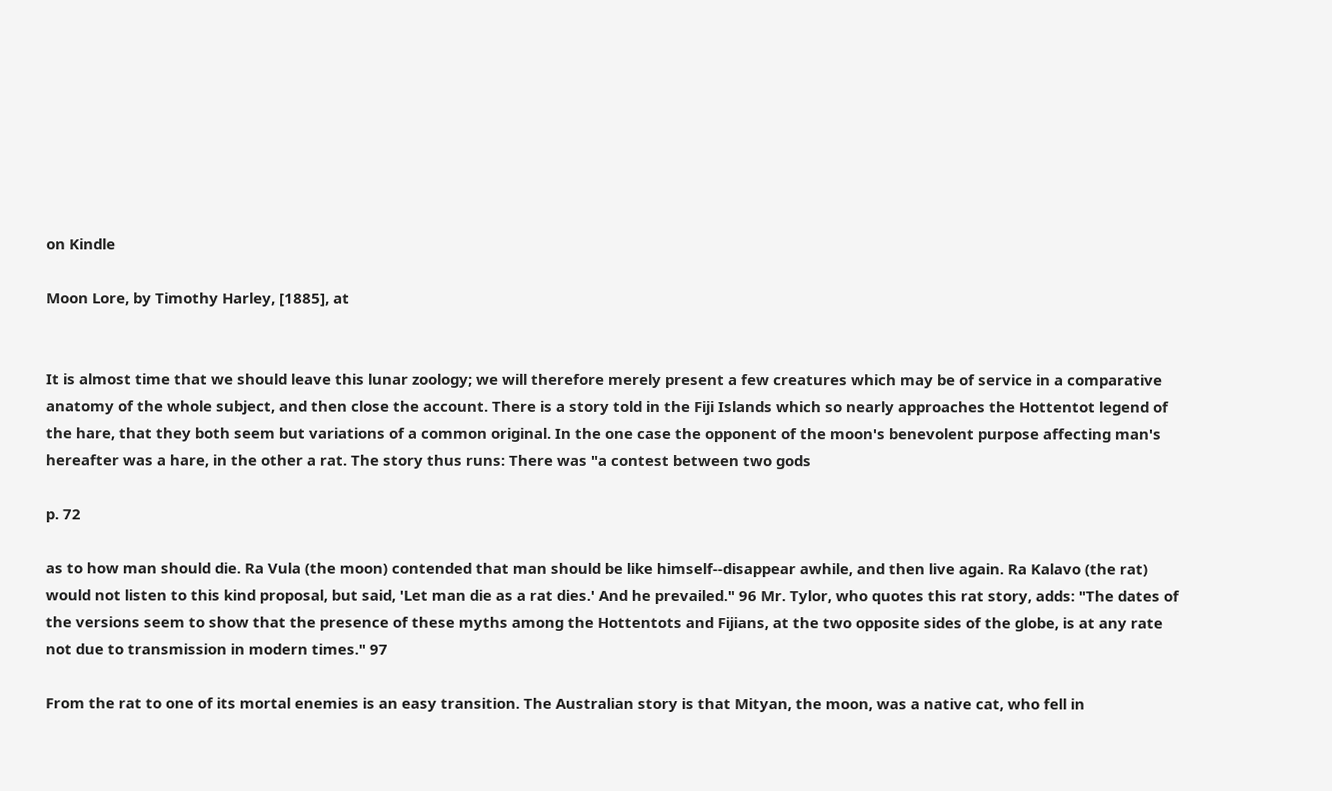on Kindle

Moon Lore, by Timothy Harley, [1885], at


It is almost time that we should leave this lunar zoology; we will therefore merely present a few creatures which may be of service in a comparative anatomy of the whole subject, and then close the account. There is a story told in the Fiji Islands which so nearly approaches the Hottentot legend of the hare, that they both seem but variations of a common original. In the one case the opponent of the moon's benevolent purpose affecting man's hereafter was a hare, in the other a rat. The story thus runs: There was "a contest between two gods

p. 72

as to how man should die. Ra Vula (the moon) contended that man should be like himself--disappear awhile, and then live again. Ra Kalavo (the rat) would not listen to this kind proposal, but said, 'Let man die as a rat dies.' And he prevailed." 96 Mr. Tylor, who quotes this rat story, adds: "The dates of the versions seem to show that the presence of these myths among the Hottentots and Fijians, at the two opposite sides of the globe, is at any rate not due to transmission in modern times." 97

From the rat to one of its mortal enemies is an easy transition. The Australian story is that Mityan, the moon, was a native cat, who fell in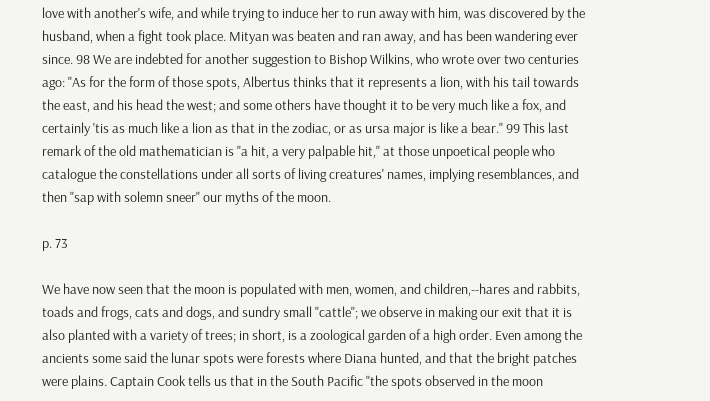love with another's wife, and while trying to induce her to run away with him, was discovered by the husband, when a fight took place. Mityan was beaten and ran away, and has been wandering ever since. 98 We are indebted for another suggestion to Bishop Wilkins, who wrote over two centuries ago: "As for the form of those spots, Albertus thinks that it represents a lion, with his tail towards the east, and his head the west; and some others have thought it to be very much like a fox, and certainly 'tis as much like a lion as that in the zodiac, or as ursa major is like a bear." 99 This last remark of the old mathematician is "a hit, a very palpable hit," at those unpoetical people who catalogue the constellations under all sorts of living creatures' names, implying resemblances, and then "sap with solemn sneer" our myths of the moon.

p. 73

We have now seen that the moon is populated with men, women, and children,--hares and rabbits, toads and frogs, cats and dogs, and sundry small "cattle"; we observe in making our exit that it is also planted with a variety of trees; in short, is a zoological garden of a high order. Even among the ancients some said the lunar spots were forests where Diana hunted, and that the bright patches were plains. Captain Cook tells us that in the South Pacific "the spots observed in the moon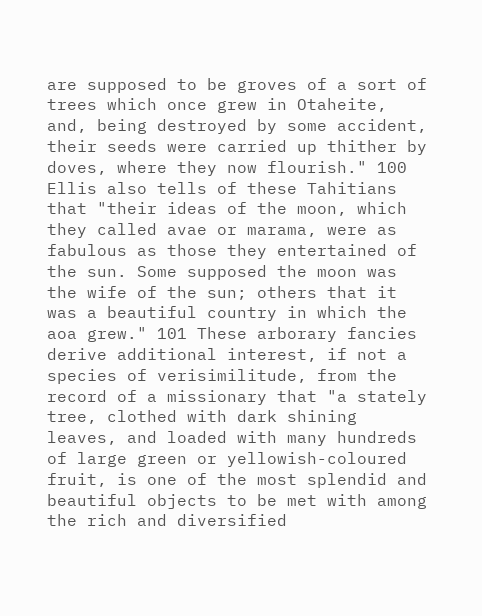are supposed to be groves of a sort of trees which once grew in Otaheite, and, being destroyed by some accident, their seeds were carried up thither by doves, where they now flourish." 100 Ellis also tells of these Tahitians that "their ideas of the moon, which they called avae or marama, were as fabulous as those they entertained of the sun. Some supposed the moon was the wife of the sun; others that it was a beautiful country in which the aoa grew." 101 These arborary fancies derive additional interest, if not a species of verisimilitude, from the record of a missionary that "a stately tree, clothed with dark shining leaves, and loaded with many hundreds of large green or yellowish-coloured fruit, is one of the most splendid and beautiful objects to be met with among the rich and diversified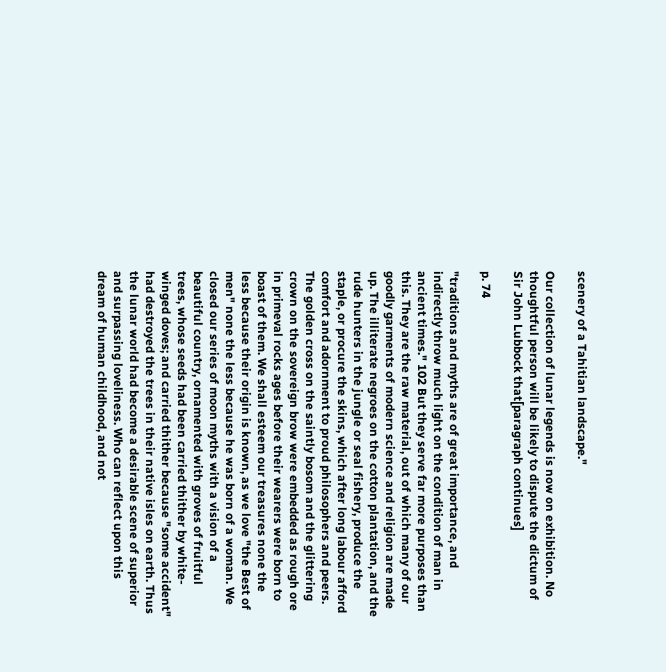scenery of a Tahitian landscape."

Our collection of lunar legends is now on exhibition. No thoughtful person will be likely to dispute the dictum of Sir John Lubbock that[paragraph continues]

p. 74

"traditions and myths are of great importance, and indirectly throw much light on the condition of man in ancient times." 102 But they serve far more purposes than this. They are the raw material, out of which many of our goodly garments of modern science and religion are made up. The illiterate negroes on the cotton plantation, and the rude hunters in the jungle or seal fishery, produce the staple, or procure the skins, which after long labour afford comfort and adornment to proud philosophers and peers. The golden cross on the saintly bosom and the glittering crown on the sovereign brow were embedded as rough ore in primeval rocks ages before their wearers were born to boast of them. We shall esteem our treasures none the less because their origin is known, as we love "the Best of men" none the less because he was born of a woman. We closed our series of moon myths with a vision of a beautiful country, ornamented with groves of fruitful trees, whose seeds had been carried thither by white-winged doves; and carried thither because "some accident" had destroyed the trees in their native isles on earth. Thus the lunar world had become a desirable scene of superior and surpassing loveliness. Who can reflect upon this dream of human childhood, and not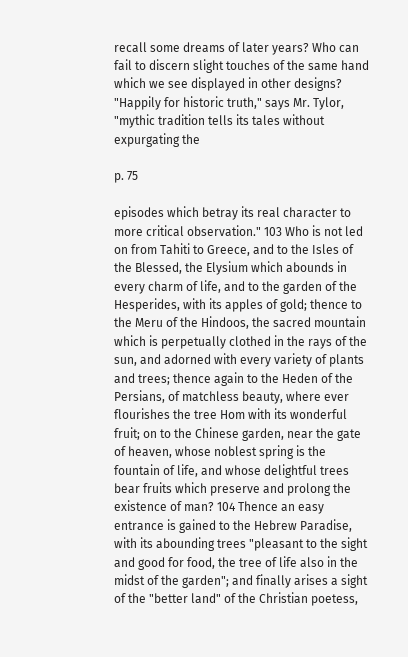recall some dreams of later years? Who can fail to discern slight touches of the same hand which we see displayed in other designs? "Happily for historic truth," says Mr. Tylor, "mythic tradition tells its tales without expurgating the

p. 75

episodes which betray its real character to more critical observation." 103 Who is not led on from Tahiti to Greece, and to the Isles of the Blessed, the Elysium which abounds in every charm of life, and to the garden of the Hesperides, with its apples of gold; thence to the Meru of the Hindoos, the sacred mountain which is perpetually clothed in the rays of the sun, and adorned with every variety of plants and trees; thence again to the Heden of the Persians, of matchless beauty, where ever flourishes the tree Hom with its wonderful fruit; on to the Chinese garden, near the gate of heaven, whose noblest spring is the fountain of life, and whose delightful trees bear fruits which preserve and prolong the existence of man? 104 Thence an easy entrance is gained to the Hebrew Paradise, with its abounding trees "pleasant to the sight and good for food, the tree of life also in the midst of the garden"; and finally arises a sight of the "better land" of the Christian poetess,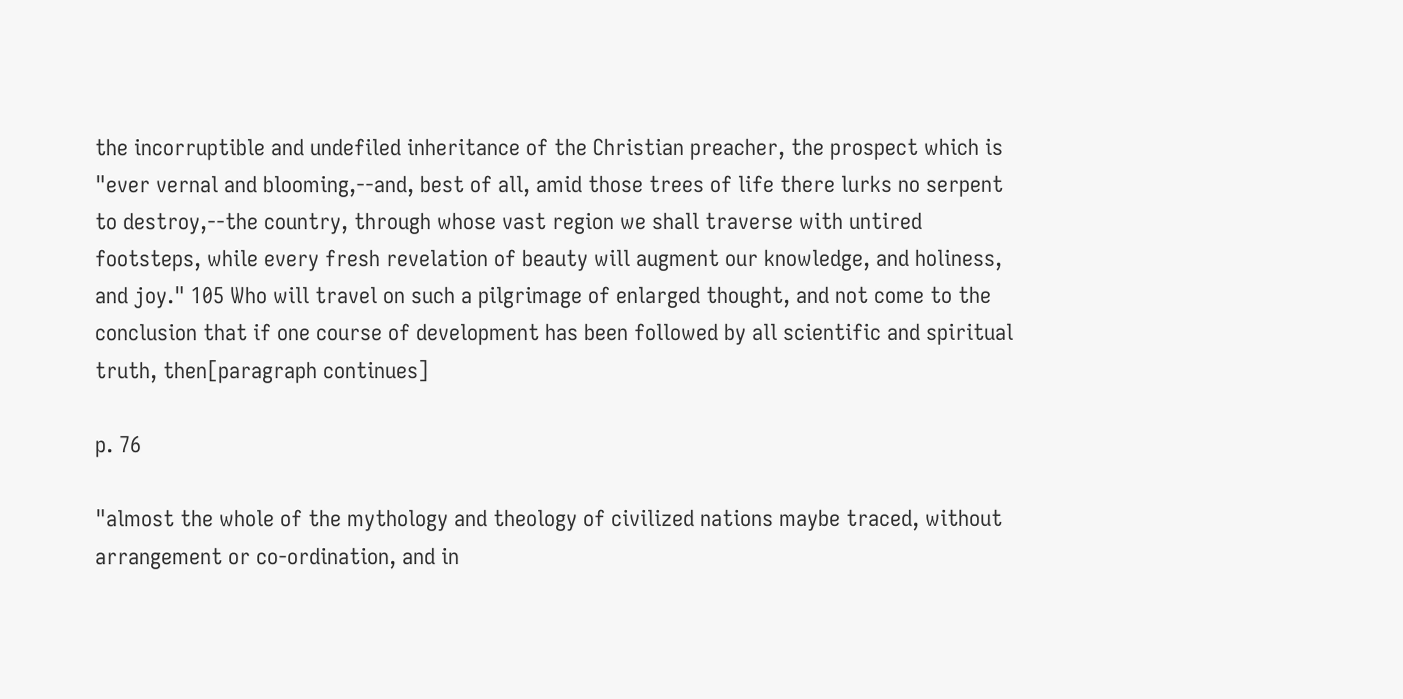the incorruptible and undefiled inheritance of the Christian preacher, the prospect which is "ever vernal and blooming,--and, best of all, amid those trees of life there lurks no serpent to destroy,--the country, through whose vast region we shall traverse with untired footsteps, while every fresh revelation of beauty will augment our knowledge, and holiness, and joy." 105 Who will travel on such a pilgrimage of enlarged thought, and not come to the conclusion that if one course of development has been followed by all scientific and spiritual truth, then[paragraph continues]

p. 76

"almost the whole of the mythology and theology of civilized nations maybe traced, without arrangement or co-ordination, and in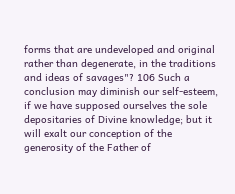forms that are undeveloped and original rather than degenerate, in the traditions and ideas of savages"? 106 Such a conclusion may diminish our self-esteem, if we have supposed ourselves the sole depositaries of Divine knowledge; but it will exalt our conception of the generosity of the Father of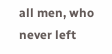all men, who never left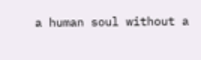a human soul without a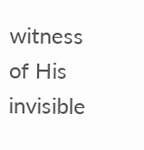witness of His invisible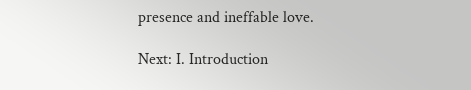presence and ineffable love.

Next: I. Introduction